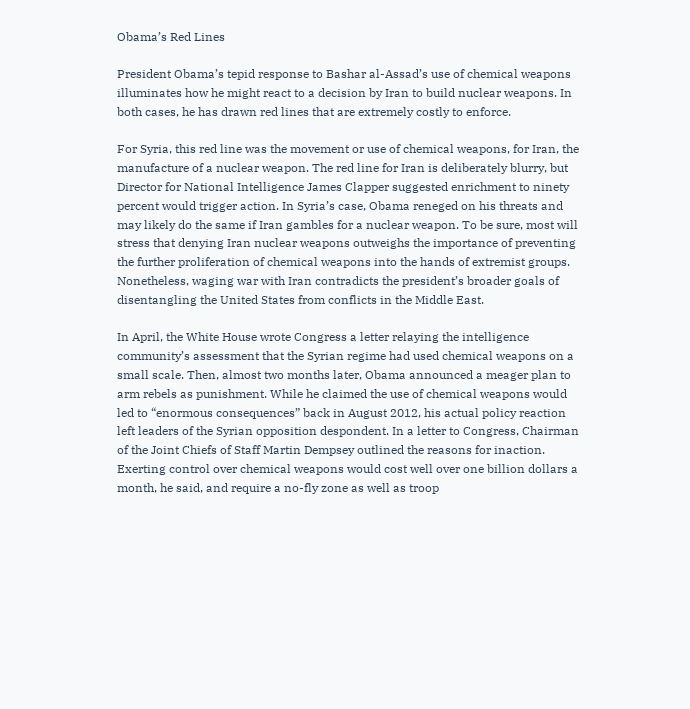Obama’s Red Lines

President Obama’s tepid response to Bashar al-Assad’s use of chemical weapons illuminates how he might react to a decision by Iran to build nuclear weapons. In both cases, he has drawn red lines that are extremely costly to enforce.

For Syria, this red line was the movement or use of chemical weapons, for Iran, the manufacture of a nuclear weapon. The red line for Iran is deliberately blurry, but Director for National Intelligence James Clapper suggested enrichment to ninety percent would trigger action. In Syria’s case, Obama reneged on his threats and may likely do the same if Iran gambles for a nuclear weapon. To be sure, most will stress that denying Iran nuclear weapons outweighs the importance of preventing the further proliferation of chemical weapons into the hands of extremist groups. Nonetheless, waging war with Iran contradicts the president’s broader goals of disentangling the United States from conflicts in the Middle East.

In April, the White House wrote Congress a letter relaying the intelligence community’s assessment that the Syrian regime had used chemical weapons on a small scale. Then, almost two months later, Obama announced a meager plan to arm rebels as punishment. While he claimed the use of chemical weapons would led to “enormous consequences” back in August 2012, his actual policy reaction left leaders of the Syrian opposition despondent. In a letter to Congress, Chairman of the Joint Chiefs of Staff Martin Dempsey outlined the reasons for inaction. Exerting control over chemical weapons would cost well over one billion dollars a month, he said, and require a no-fly zone as well as troop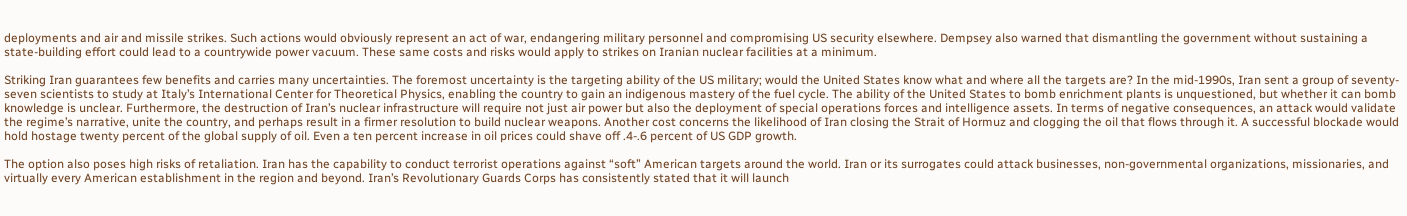deployments and air and missile strikes. Such actions would obviously represent an act of war, endangering military personnel and compromising US security elsewhere. Dempsey also warned that dismantling the government without sustaining a state-building effort could lead to a countrywide power vacuum. These same costs and risks would apply to strikes on Iranian nuclear facilities at a minimum.

Striking Iran guarantees few benefits and carries many uncertainties. The foremost uncertainty is the targeting ability of the US military; would the United States know what and where all the targets are? In the mid-1990s, Iran sent a group of seventy-seven scientists to study at Italy’s International Center for Theoretical Physics, enabling the country to gain an indigenous mastery of the fuel cycle. The ability of the United States to bomb enrichment plants is unquestioned, but whether it can bomb knowledge is unclear. Furthermore, the destruction of Iran’s nuclear infrastructure will require not just air power but also the deployment of special operations forces and intelligence assets. In terms of negative consequences, an attack would validate the regime’s narrative, unite the country, and perhaps result in a firmer resolution to build nuclear weapons. Another cost concerns the likelihood of Iran closing the Strait of Hormuz and clogging the oil that flows through it. A successful blockade would hold hostage twenty percent of the global supply of oil. Even a ten percent increase in oil prices could shave off .4-.6 percent of US GDP growth.

The option also poses high risks of retaliation. Iran has the capability to conduct terrorist operations against “soft” American targets around the world. Iran or its surrogates could attack businesses, non-governmental organizations, missionaries, and virtually every American establishment in the region and beyond. Iran’s Revolutionary Guards Corps has consistently stated that it will launch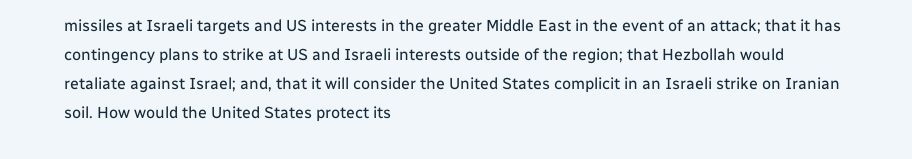missiles at Israeli targets and US interests in the greater Middle East in the event of an attack; that it has contingency plans to strike at US and Israeli interests outside of the region; that Hezbollah would retaliate against Israel; and, that it will consider the United States complicit in an Israeli strike on Iranian soil. How would the United States protect its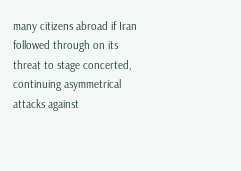many citizens abroad if Iran followed through on its threat to stage concerted, continuing asymmetrical attacks against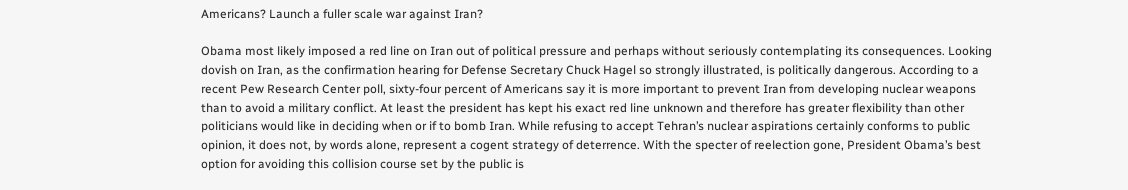Americans? Launch a fuller scale war against Iran?

Obama most likely imposed a red line on Iran out of political pressure and perhaps without seriously contemplating its consequences. Looking dovish on Iran, as the confirmation hearing for Defense Secretary Chuck Hagel so strongly illustrated, is politically dangerous. According to a recent Pew Research Center poll, sixty-four percent of Americans say it is more important to prevent Iran from developing nuclear weapons than to avoid a military conflict. At least the president has kept his exact red line unknown and therefore has greater flexibility than other politicians would like in deciding when or if to bomb Iran. While refusing to accept Tehran’s nuclear aspirations certainly conforms to public opinion, it does not, by words alone, represent a cogent strategy of deterrence. With the specter of reelection gone, President Obama’s best option for avoiding this collision course set by the public is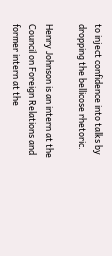to inject confidence into talks by dropping the bellicose rhetoric.

Henry Johnson is an intern at the Council on Foreign Relations and former intern at the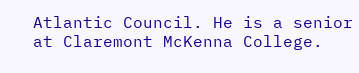Atlantic Council. He is a senior at Claremont McKenna College.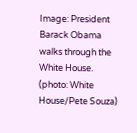Image: President Barack Obama walks through the White House. (photo: White House/Pete Souza)